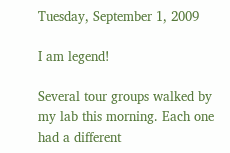Tuesday, September 1, 2009

I am legend!

Several tour groups walked by my lab this morning. Each one had a different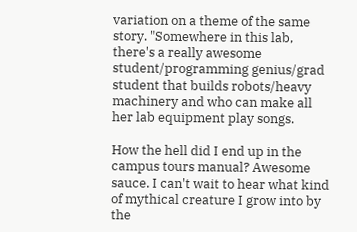variation on a theme of the same story. "Somewhere in this lab, there's a really awesome student/programming genius/grad student that builds robots/heavy machinery and who can make all her lab equipment play songs.

How the hell did I end up in the campus tours manual? Awesome sauce. I can't wait to hear what kind of mythical creature I grow into by the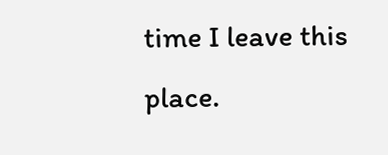time I leave this place.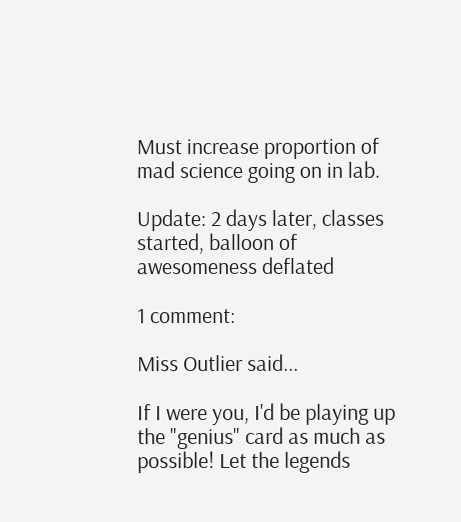Must increase proportion of mad science going on in lab.

Update: 2 days later, classes started, balloon of awesomeness deflated

1 comment:

Miss Outlier said...

If I were you, I'd be playing up the "genius" card as much as possible! Let the legends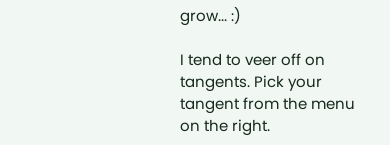grow... :)

I tend to veer off on tangents. Pick your tangent from the menu on the right.